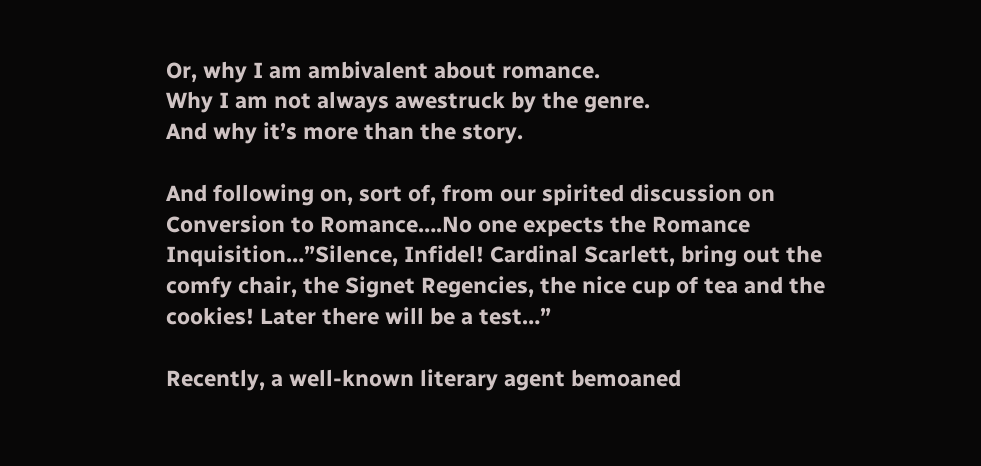Or, why I am ambivalent about romance.
Why I am not always awestruck by the genre.
And why it’s more than the story.

And following on, sort of, from our spirited discussion on Conversion to Romance….No one expects the Romance Inquisition…”Silence, Infidel! Cardinal Scarlett, bring out the comfy chair, the Signet Regencies, the nice cup of tea and the cookies! Later there will be a test…”

Recently, a well-known literary agent bemoaned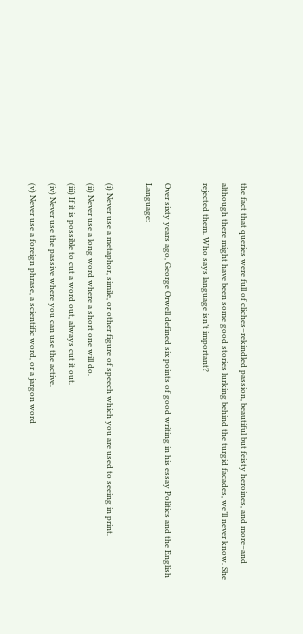the fact that queries were full of cliches–rekindled passion, beautiful but feisty heroines, and more–and although there might have been some good stories lurking behind the turgid facades, we’ll never know. She rejected them. Who says language isn’t important?

Over sixty years ago, George Orwell defined six points of good writing in his essay Politics and the English Language:

(i) Never use a metaphor, simile, or other figure of speech which you are used to seeing in print.
(ii) Never use a long word where a short one will do.
(iii) If it is possible to cut a word out, always cut it out.
(iv) Never use the passive where you can use the active.
(v) Never use a foreign phrase, a scientific word, or a jargon word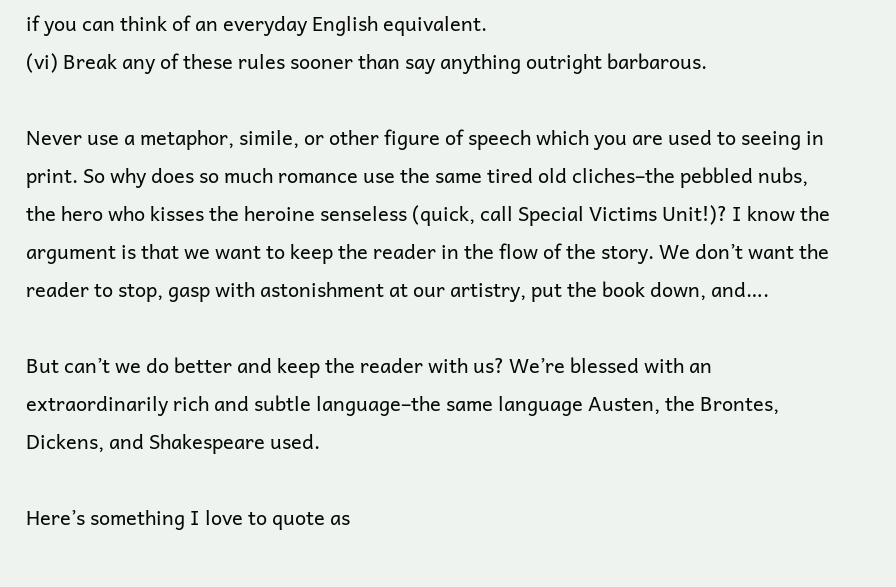if you can think of an everyday English equivalent.
(vi) Break any of these rules sooner than say anything outright barbarous.

Never use a metaphor, simile, or other figure of speech which you are used to seeing in print. So why does so much romance use the same tired old cliches–the pebbled nubs, the hero who kisses the heroine senseless (quick, call Special Victims Unit!)? I know the argument is that we want to keep the reader in the flow of the story. We don’t want the reader to stop, gasp with astonishment at our artistry, put the book down, and….

But can’t we do better and keep the reader with us? We’re blessed with an extraordinarily rich and subtle language–the same language Austen, the Brontes, Dickens, and Shakespeare used.

Here’s something I love to quote as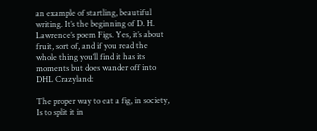an example of startling, beautiful writing. It’s the beginning of D. H. Lawrence’s poem Figs. Yes, it’s about fruit, sort of, and if you read the whole thing you’ll find it has its moments but does wander off into DHL Crazyland:

The proper way to eat a fig, in society,
Is to split it in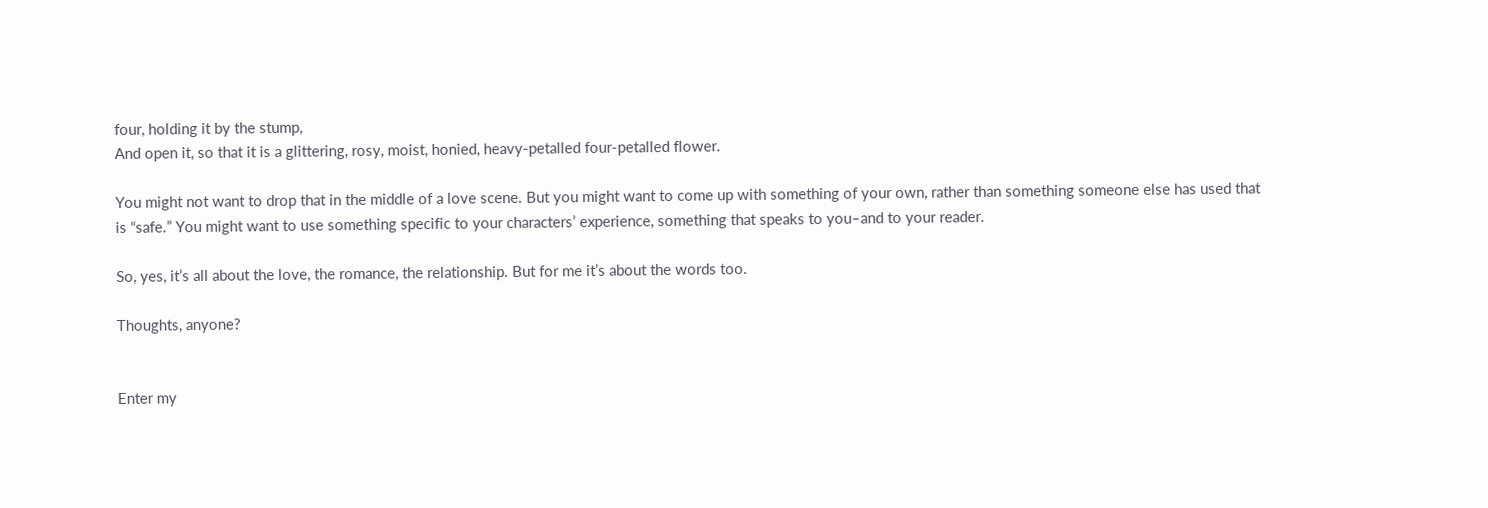four, holding it by the stump,
And open it, so that it is a glittering, rosy, moist, honied, heavy-petalled four-petalled flower.

You might not want to drop that in the middle of a love scene. But you might want to come up with something of your own, rather than something someone else has used that is “safe.” You might want to use something specific to your characters’ experience, something that speaks to you–and to your reader.

So, yes, it’s all about the love, the romance, the relationship. But for me it’s about the words too.

Thoughts, anyone?


Enter my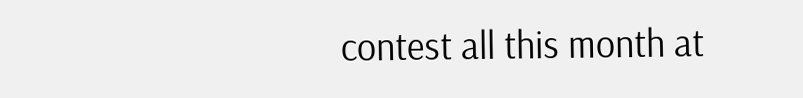contest all this month at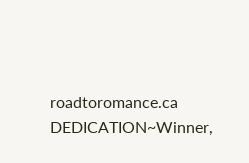roadtoromance.ca
DEDICATION~Winner,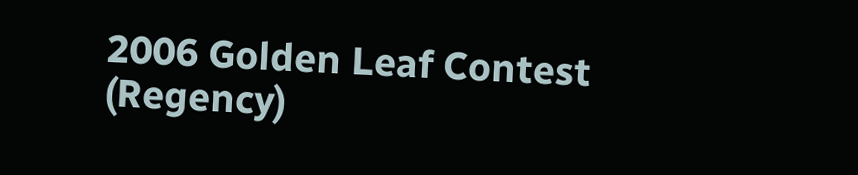2006 Golden Leaf Contest (Regency)